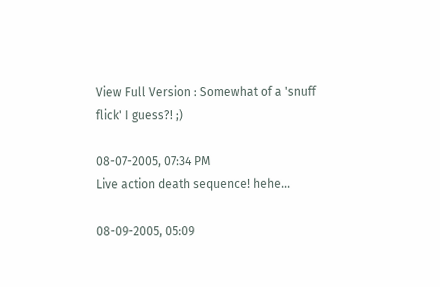View Full Version : Somewhat of a 'snuff flick' I guess?! ;)

08-07-2005, 07:34 PM
Live action death sequence! hehe...

08-09-2005, 05:09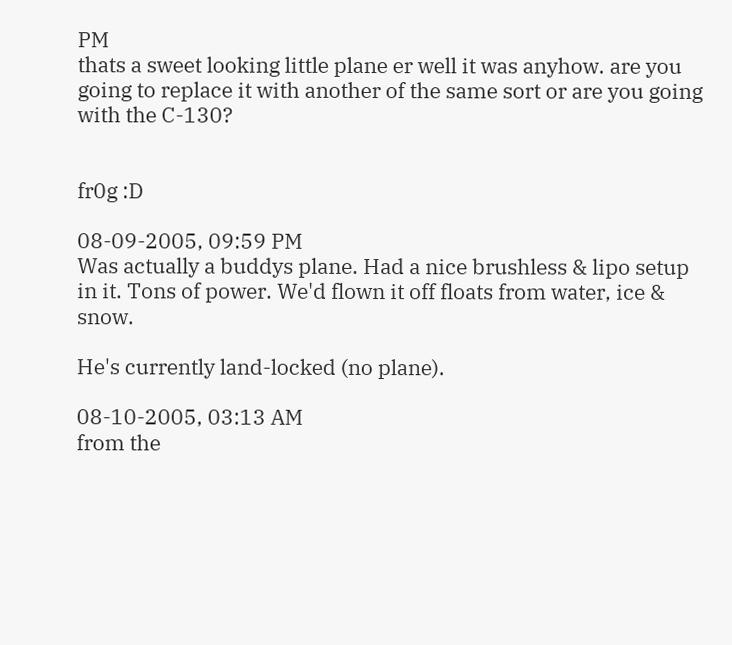PM
thats a sweet looking little plane er well it was anyhow. are you going to replace it with another of the same sort or are you going with the C-130?


fr0g :D

08-09-2005, 09:59 PM
Was actually a buddys plane. Had a nice brushless & lipo setup in it. Tons of power. We'd flown it off floats from water, ice & snow.

He's currently land-locked (no plane).

08-10-2005, 03:13 AM
from the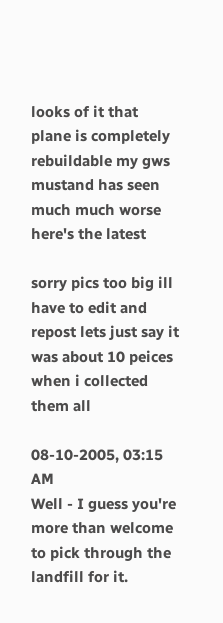looks of it that plane is completely rebuildable my gws mustand has seen much much worse here's the latest

sorry pics too big ill have to edit and repost lets just say it was about 10 peices when i collected them all

08-10-2005, 03:15 AM
Well - I guess you're more than welcome to pick through the landfill for it.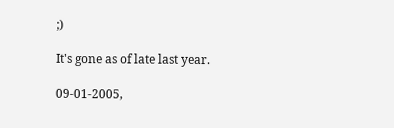;)

It's gone as of late last year.

09-01-2005,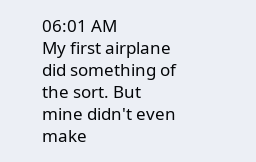06:01 AM
My first airplane did something of the sort. But mine didn't even make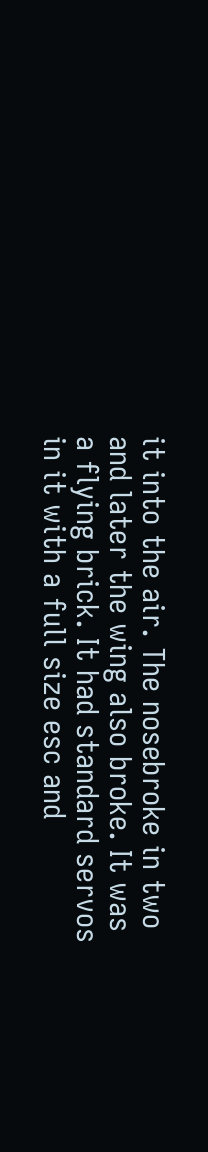it into the air. The nosebroke in two and later the wing also broke. It was a flying brick. It had standard servos in it with a full size esc and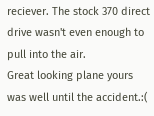reciever. The stock 370 direct drive wasn't even enough to pull into the air.
Great looking plane yours was well until the accident.:(